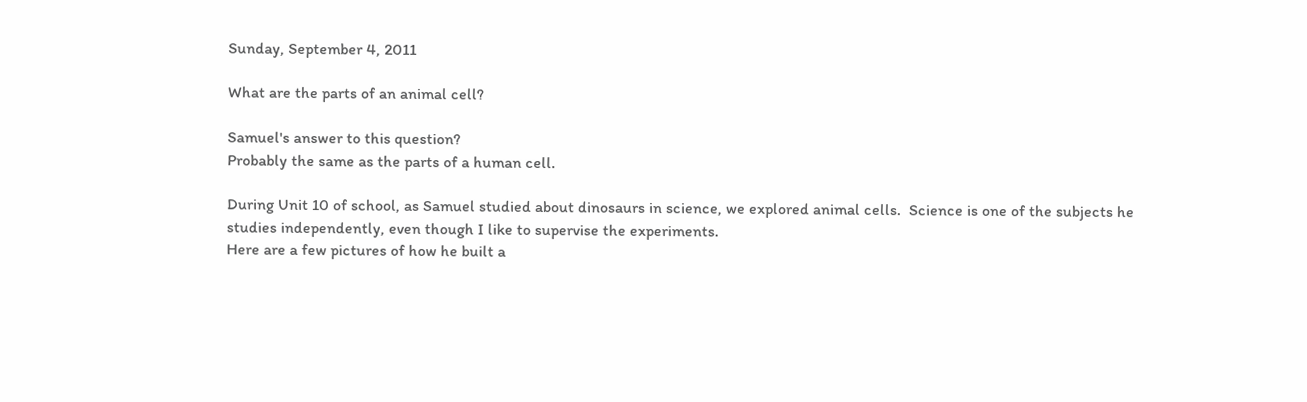Sunday, September 4, 2011

What are the parts of an animal cell?

Samuel's answer to this question?
Probably the same as the parts of a human cell.

During Unit 10 of school, as Samuel studied about dinosaurs in science, we explored animal cells.  Science is one of the subjects he studies independently, even though I like to supervise the experiments.
Here are a few pictures of how he built a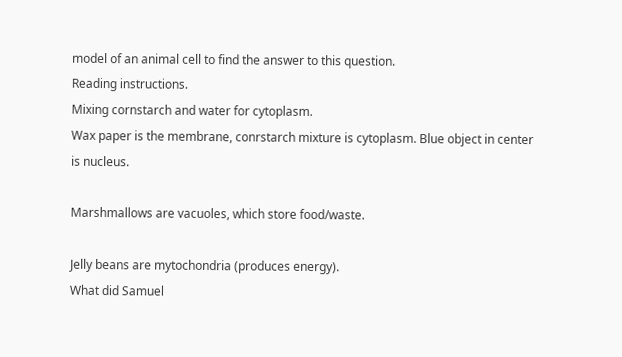model of an animal cell to find the answer to this question.
Reading instructions.
Mixing cornstarch and water for cytoplasm.
Wax paper is the membrane, conrstarch mixture is cytoplasm. Blue object in center is nucleus.

Marshmallows are vacuoles, which store food/waste.

Jelly beans are mytochondria (produces energy).
What did Samuel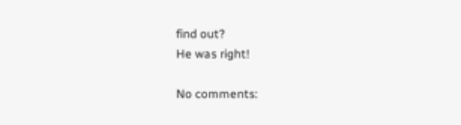find out?
He was right!

No comments: